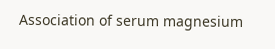Association of serum magnesium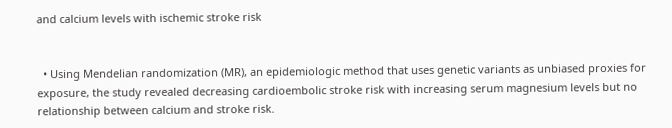and calcium levels with ischemic stroke risk


  • Using Mendelian randomization (MR), an epidemiologic method that uses genetic variants as unbiased proxies for exposure, the study revealed decreasing cardioembolic stroke risk with increasing serum magnesium levels but no relationship between calcium and stroke risk.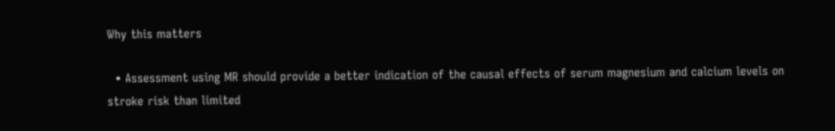Why this matters

  • Assessment using MR should provide a better indication of the causal effects of serum magnesium and calcium levels on stroke risk than limited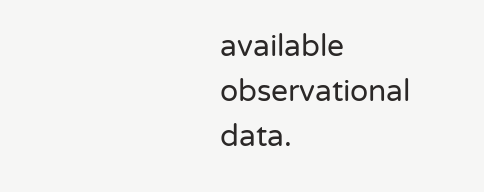available observational data.